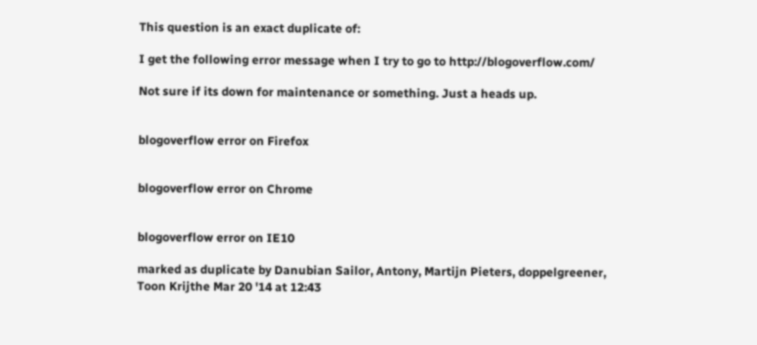This question is an exact duplicate of:

I get the following error message when I try to go to http://blogoverflow.com/

Not sure if its down for maintenance or something. Just a heads up.


blogoverflow error on Firefox


blogoverflow error on Chrome


blogoverflow error on IE10

marked as duplicate by Danubian Sailor, Antony, Martijn Pieters, doppelgreener, Toon Krijthe Mar 20 '14 at 12:43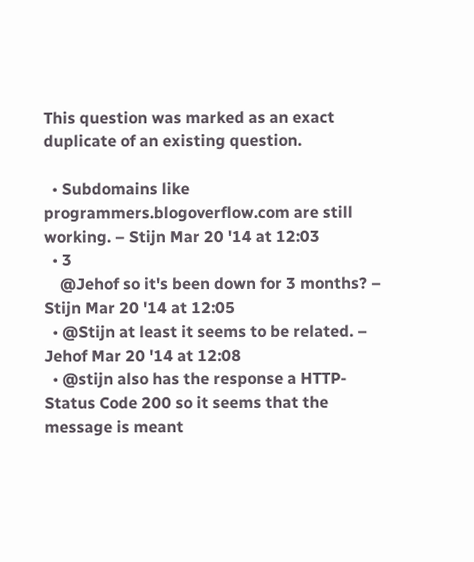This question was marked as an exact duplicate of an existing question.

  • Subdomains like programmers.blogoverflow.com are still working. – Stijn Mar 20 '14 at 12:03
  • 3
    @Jehof so it's been down for 3 months? – Stijn Mar 20 '14 at 12:05
  • @Stijn at least it seems to be related. – Jehof Mar 20 '14 at 12:08
  • @stijn also has the response a HTTP-Status Code 200 so it seems that the message is meant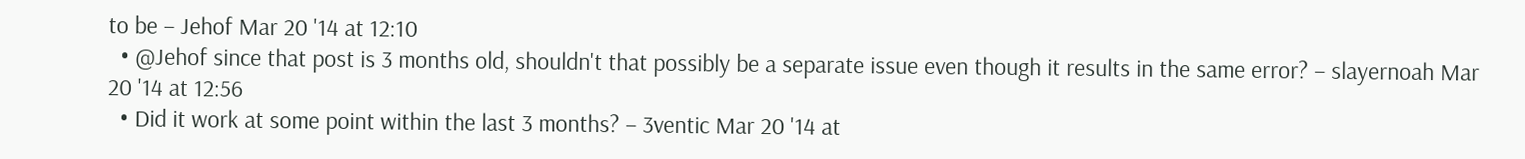to be – Jehof Mar 20 '14 at 12:10
  • @Jehof since that post is 3 months old, shouldn't that possibly be a separate issue even though it results in the same error? – slayernoah Mar 20 '14 at 12:56
  • Did it work at some point within the last 3 months? – 3ventic Mar 20 '14 at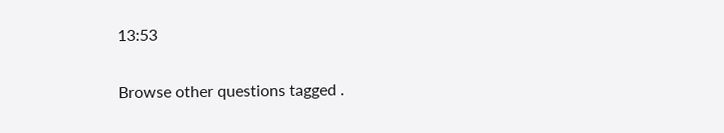13:53

Browse other questions tagged .